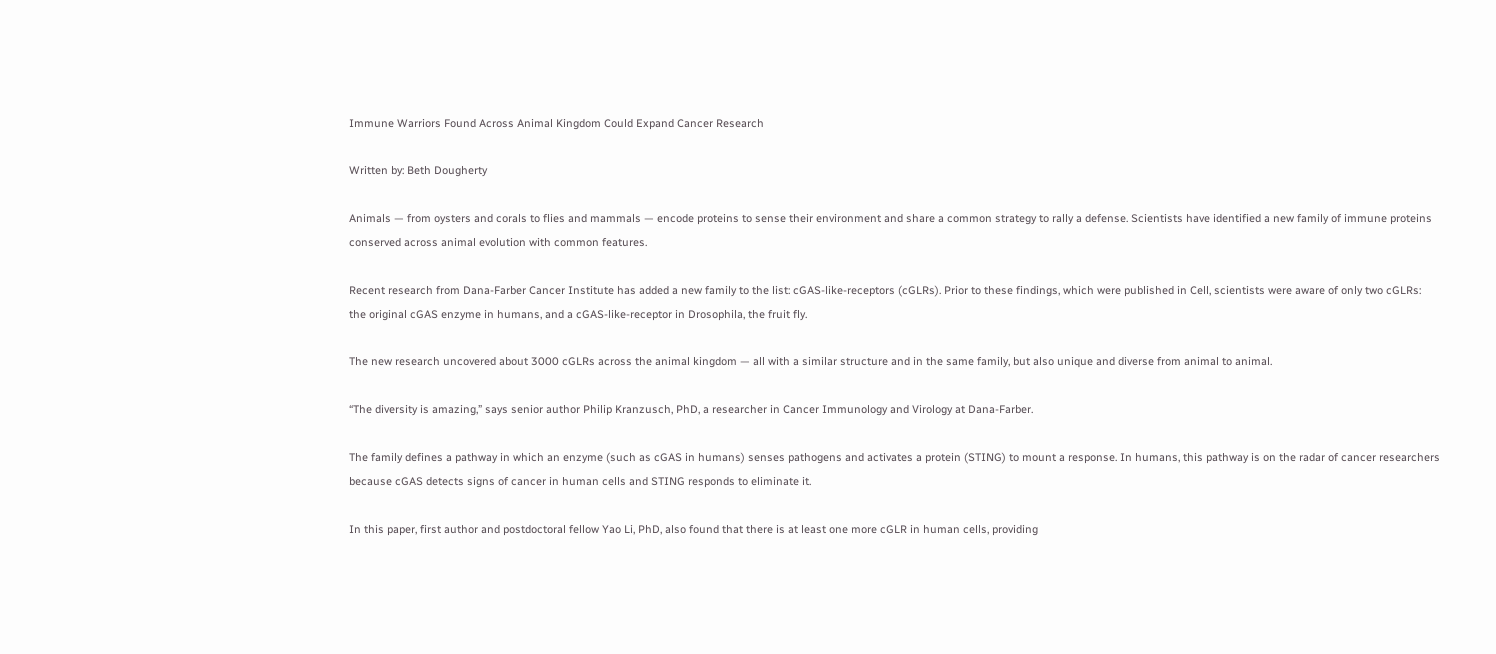Immune Warriors Found Across Animal Kingdom Could Expand Cancer Research

Written by: Beth Dougherty

Animals — from oysters and corals to flies and mammals — encode proteins to sense their environment and share a common strategy to rally a defense. Scientists have identified a new family of immune proteins conserved across animal evolution with common features.

Recent research from Dana-Farber Cancer Institute has added a new family to the list: cGAS-like-receptors (cGLRs). Prior to these findings, which were published in Cell, scientists were aware of only two cGLRs: the original cGAS enzyme in humans, and a cGAS-like-receptor in Drosophila, the fruit fly.

The new research uncovered about 3000 cGLRs across the animal kingdom — all with a similar structure and in the same family, but also unique and diverse from animal to animal.

“The diversity is amazing,” says senior author Philip Kranzusch, PhD, a researcher in Cancer Immunology and Virology at Dana-Farber.

The family defines a pathway in which an enzyme (such as cGAS in humans) senses pathogens and activates a protein (STING) to mount a response. In humans, this pathway is on the radar of cancer researchers because cGAS detects signs of cancer in human cells and STING responds to eliminate it.

In this paper, first author and postdoctoral fellow Yao Li, PhD, also found that there is at least one more cGLR in human cells, providing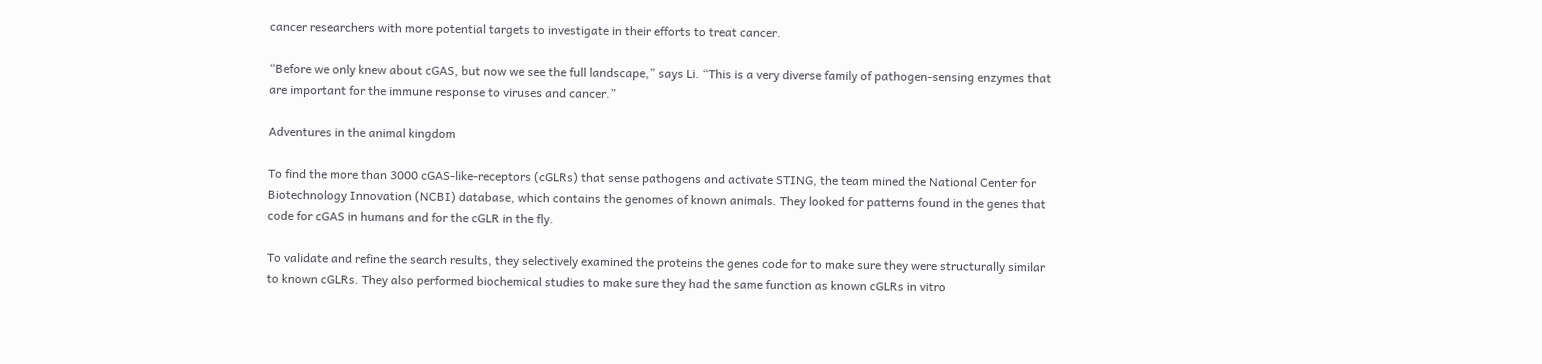cancer researchers with more potential targets to investigate in their efforts to treat cancer.

“Before we only knew about cGAS, but now we see the full landscape,” says Li. “This is a very diverse family of pathogen-sensing enzymes that are important for the immune response to viruses and cancer.”

Adventures in the animal kingdom

To find the more than 3000 cGAS-like-receptors (cGLRs) that sense pathogens and activate STING, the team mined the National Center for Biotechnology Innovation (NCBI) database, which contains the genomes of known animals. They looked for patterns found in the genes that code for cGAS in humans and for the cGLR in the fly.

To validate and refine the search results, they selectively examined the proteins the genes code for to make sure they were structurally similar to known cGLRs. They also performed biochemical studies to make sure they had the same function as known cGLRs in vitro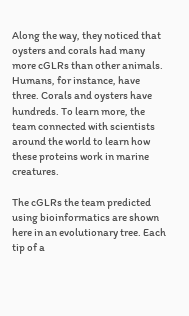Along the way, they noticed that oysters and corals had many more cGLRs than other animals. Humans, for instance, have three. Corals and oysters have hundreds. To learn more, the team connected with scientists around the world to learn how these proteins work in marine creatures.

The cGLRs the team predicted using bioinformatics are shown here in an evolutionary tree. Each tip of a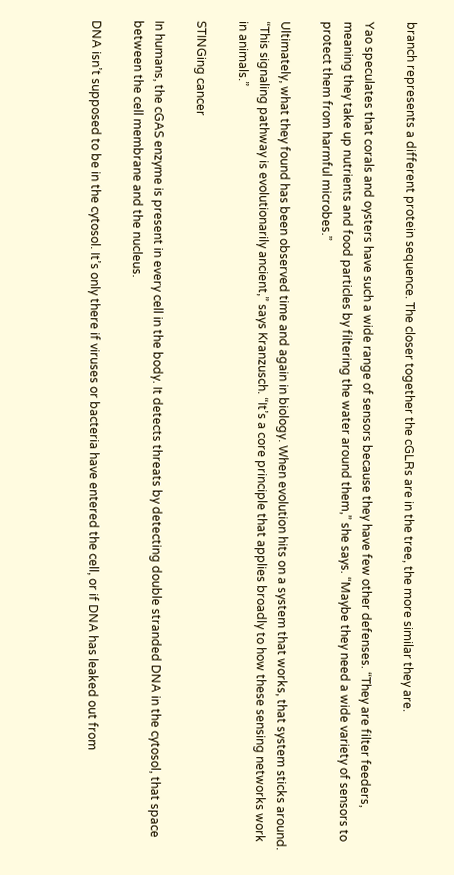branch represents a different protein sequence. The closer together the cGLRs are in the tree, the more similar they are.

Yao speculates that corals and oysters have such a wide range of sensors because they have few other defenses. “They are filter feeders, meaning they take up nutrients and food particles by filtering the water around them,” she says. “Maybe they need a wide variety of sensors to protect them from harmful microbes.”

Ultimately, what they found has been observed time and again in biology. When evolution hits on a system that works, that system sticks around. “This signaling pathway is evolutionarily ancient,” says Kranzusch. “It’s a core principle that applies broadly to how these sensing networks work in animals.”

STINGing cancer

In humans, the cGAS enzyme is present in every cell in the body. It detects threats by detecting double stranded DNA in the cytosol, that space between the cell membrane and the nucleus.

DNA isn’t supposed to be in the cytosol. It’s only there if viruses or bacteria have entered the cell, or if DNA has leaked out from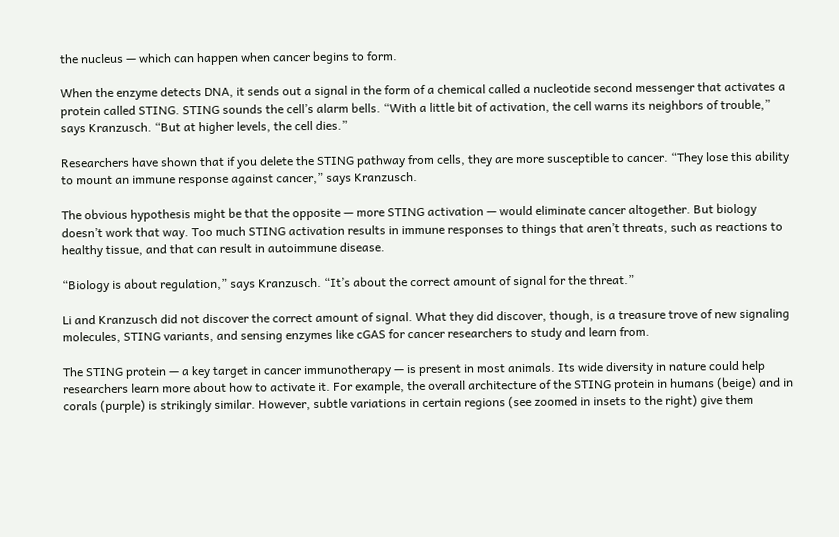the nucleus — which can happen when cancer begins to form.

When the enzyme detects DNA, it sends out a signal in the form of a chemical called a nucleotide second messenger that activates a protein called STING. STING sounds the cell’s alarm bells. “With a little bit of activation, the cell warns its neighbors of trouble,” says Kranzusch. “But at higher levels, the cell dies.”

Researchers have shown that if you delete the STING pathway from cells, they are more susceptible to cancer. “They lose this ability to mount an immune response against cancer,” says Kranzusch.

The obvious hypothesis might be that the opposite — more STING activation — would eliminate cancer altogether. But biology doesn’t work that way. Too much STING activation results in immune responses to things that aren’t threats, such as reactions to healthy tissue, and that can result in autoimmune disease.

“Biology is about regulation,” says Kranzusch. “It’s about the correct amount of signal for the threat.”

Li and Kranzusch did not discover the correct amount of signal. What they did discover, though, is a treasure trove of new signaling molecules, STING variants, and sensing enzymes like cGAS for cancer researchers to study and learn from.

The STING protein — a key target in cancer immunotherapy — is present in most animals. Its wide diversity in nature could help researchers learn more about how to activate it. For example, the overall architecture of the STING protein in humans (beige) and in corals (purple) is strikingly similar. However, subtle variations in certain regions (see zoomed in insets to the right) give them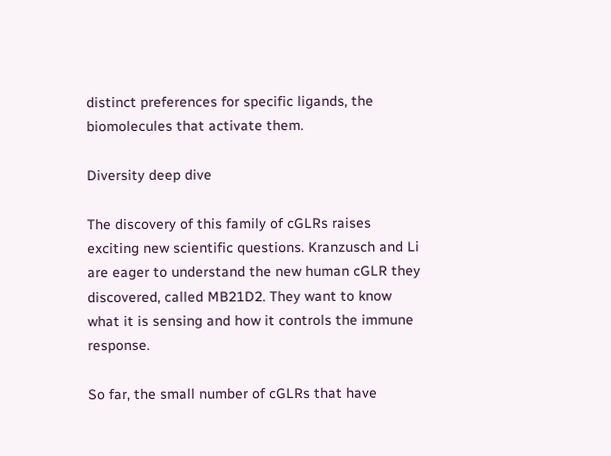distinct preferences for specific ligands, the biomolecules that activate them.

Diversity deep dive

The discovery of this family of cGLRs raises exciting new scientific questions. Kranzusch and Li are eager to understand the new human cGLR they discovered, called MB21D2. They want to know what it is sensing and how it controls the immune response.

So far, the small number of cGLRs that have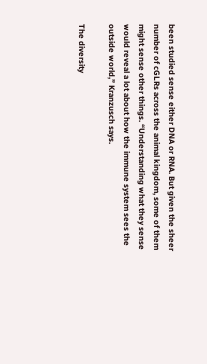been studied sense either DNA or RNA. But given the sheer number of cGLRs across the animal kingdom, some of them might sense other things. “Understanding what they sense would reveal a lot about how the immune system sees the outside world,” Kranzusch says.

The diversity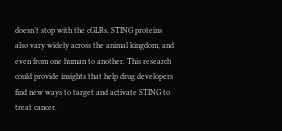doesn’t stop with the cGLRs. STING proteins also vary widely across the animal kingdom, and even from one human to another. This research could provide insights that help drug developers find new ways to target and activate STING to treat cancer.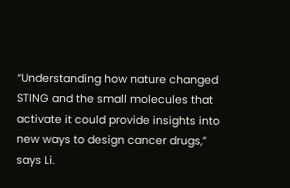“Understanding how nature changed STING and the small molecules that activate it could provide insights into new ways to design cancer drugs,” says Li.